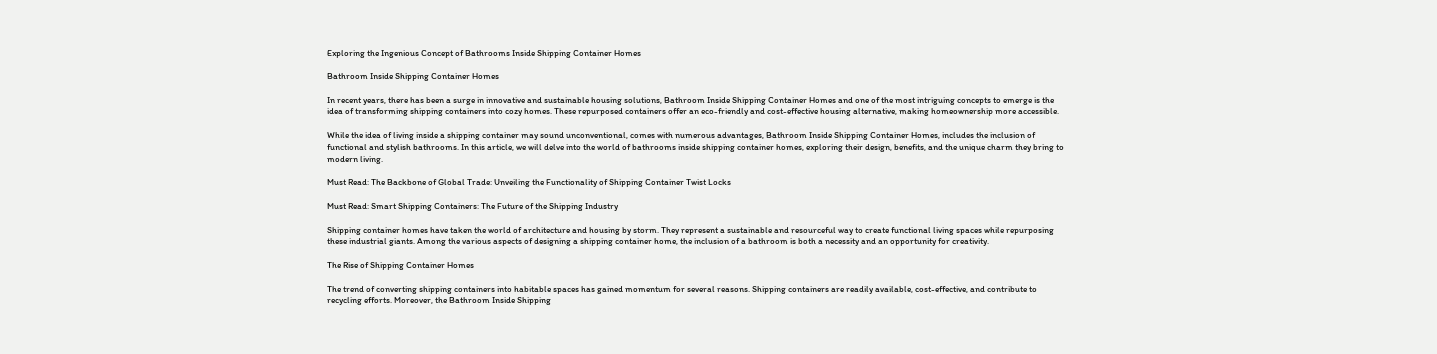Exploring the Ingenious Concept of Bathrooms Inside Shipping Container Homes

Bathroom Inside Shipping Container Homes

In recent years, there has been a surge in innovative and sustainable housing solutions, Bathroom Inside Shipping Container Homes and one of the most intriguing concepts to emerge is the idea of transforming shipping containers into cozy homes. These repurposed containers offer an eco-friendly and cost-effective housing alternative, making homeownership more accessible.

While the idea of living inside a shipping container may sound unconventional, comes with numerous advantages, Bathroom Inside Shipping Container Homes, includes the inclusion of functional and stylish bathrooms. In this article, we will delve into the world of bathrooms inside shipping container homes, exploring their design, benefits, and the unique charm they bring to modern living.

Must Read: The Backbone of Global Trade: Unveiling the Functionality of Shipping Container Twist Locks

Must Read: Smart Shipping Containers: The Future of the Shipping Industry

Shipping container homes have taken the world of architecture and housing by storm. They represent a sustainable and resourceful way to create functional living spaces while repurposing these industrial giants. Among the various aspects of designing a shipping container home, the inclusion of a bathroom is both a necessity and an opportunity for creativity.

The Rise of Shipping Container Homes

The trend of converting shipping containers into habitable spaces has gained momentum for several reasons. Shipping containers are readily available, cost-effective, and contribute to recycling efforts. Moreover, the Bathroom Inside Shipping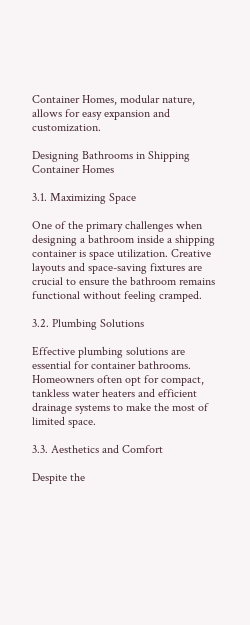Container Homes, modular nature, allows for easy expansion and customization.

Designing Bathrooms in Shipping Container Homes

3.1. Maximizing Space

One of the primary challenges when designing a bathroom inside a shipping container is space utilization. Creative layouts and space-saving fixtures are crucial to ensure the bathroom remains functional without feeling cramped.

3.2. Plumbing Solutions

Effective plumbing solutions are essential for container bathrooms. Homeowners often opt for compact, tankless water heaters and efficient drainage systems to make the most of limited space.

3.3. Aesthetics and Comfort

Despite the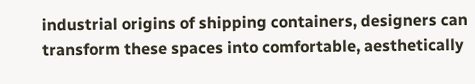industrial origins of shipping containers, designers can transform these spaces into comfortable, aesthetically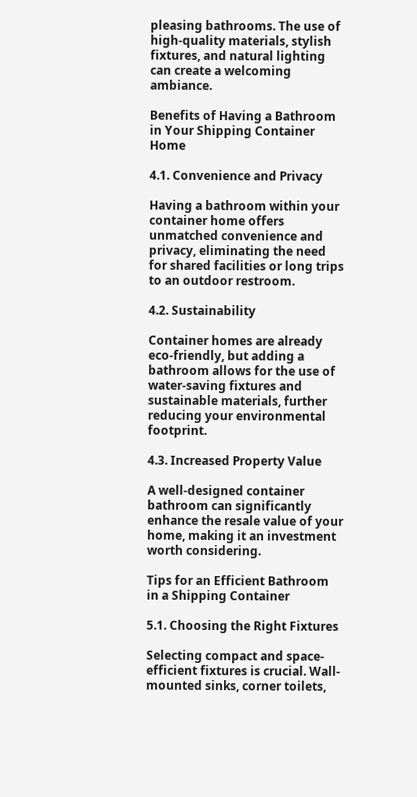pleasing bathrooms. The use of high-quality materials, stylish fixtures, and natural lighting can create a welcoming ambiance.

Benefits of Having a Bathroom in Your Shipping Container Home

4.1. Convenience and Privacy

Having a bathroom within your container home offers unmatched convenience and privacy, eliminating the need for shared facilities or long trips to an outdoor restroom.

4.2. Sustainability

Container homes are already eco-friendly, but adding a bathroom allows for the use of water-saving fixtures and sustainable materials, further reducing your environmental footprint.

4.3. Increased Property Value

A well-designed container bathroom can significantly enhance the resale value of your home, making it an investment worth considering.

Tips for an Efficient Bathroom in a Shipping Container

5.1. Choosing the Right Fixtures

Selecting compact and space-efficient fixtures is crucial. Wall-mounted sinks, corner toilets,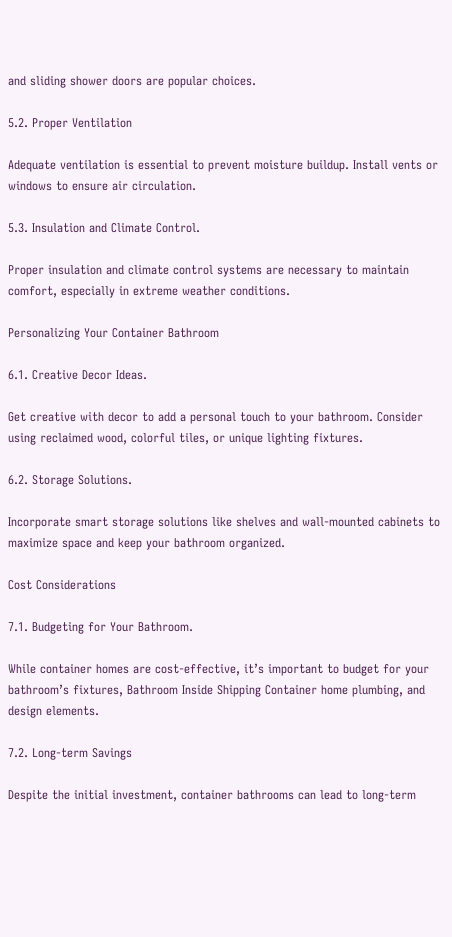and sliding shower doors are popular choices.

5.2. Proper Ventilation

Adequate ventilation is essential to prevent moisture buildup. Install vents or windows to ensure air circulation.

5.3. Insulation and Climate Control.

Proper insulation and climate control systems are necessary to maintain comfort, especially in extreme weather conditions.

Personalizing Your Container Bathroom

6.1. Creative Decor Ideas.

Get creative with decor to add a personal touch to your bathroom. Consider using reclaimed wood, colorful tiles, or unique lighting fixtures.

6.2. Storage Solutions.

Incorporate smart storage solutions like shelves and wall-mounted cabinets to maximize space and keep your bathroom organized.

Cost Considerations

7.1. Budgeting for Your Bathroom.

While container homes are cost-effective, it’s important to budget for your bathroom’s fixtures, Bathroom Inside Shipping Container home plumbing, and design elements.

7.2. Long-term Savings

Despite the initial investment, container bathrooms can lead to long-term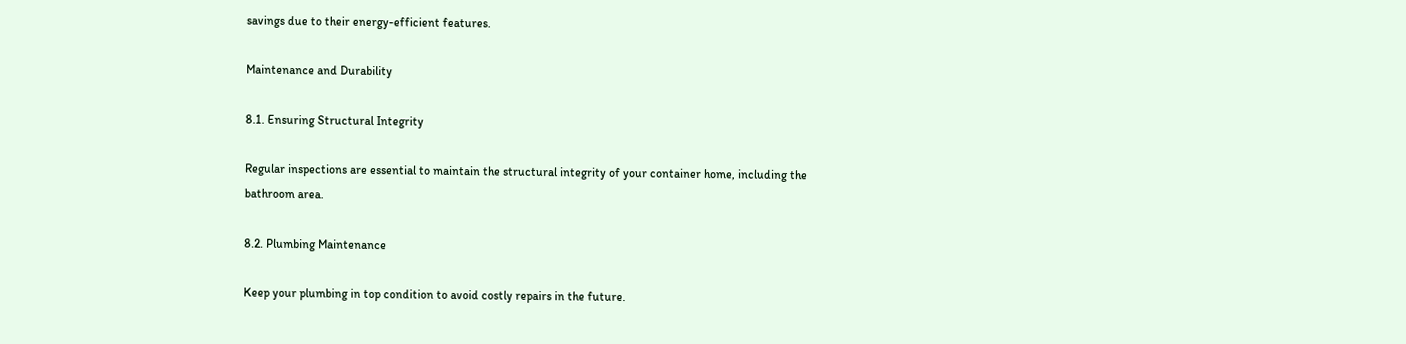savings due to their energy-efficient features.

Maintenance and Durability

8.1. Ensuring Structural Integrity

Regular inspections are essential to maintain the structural integrity of your container home, including the bathroom area.

8.2. Plumbing Maintenance

Keep your plumbing in top condition to avoid costly repairs in the future.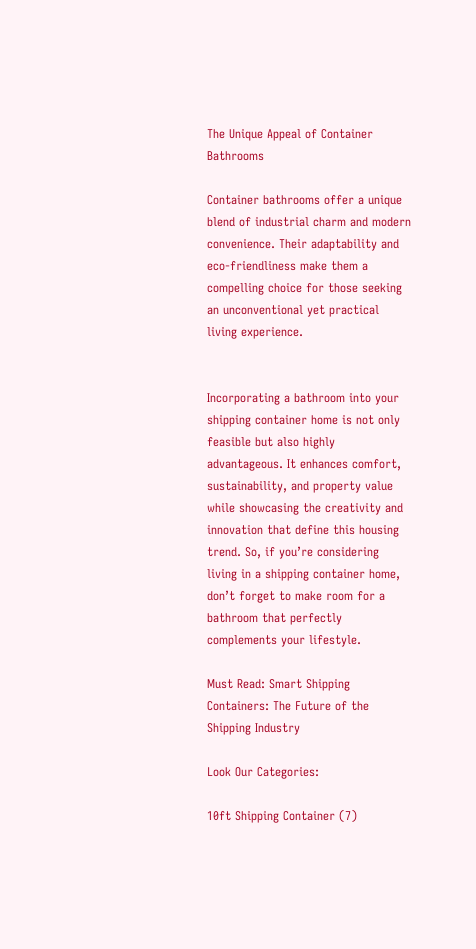The Unique Appeal of Container Bathrooms

Container bathrooms offer a unique blend of industrial charm and modern convenience. Their adaptability and eco-friendliness make them a compelling choice for those seeking an unconventional yet practical living experience.


Incorporating a bathroom into your shipping container home is not only feasible but also highly advantageous. It enhances comfort, sustainability, and property value while showcasing the creativity and innovation that define this housing trend. So, if you’re considering living in a shipping container home, don’t forget to make room for a bathroom that perfectly complements your lifestyle.

Must Read: Smart Shipping Containers: The Future of the Shipping Industry

Look Our Categories:

10ft Shipping Container (7)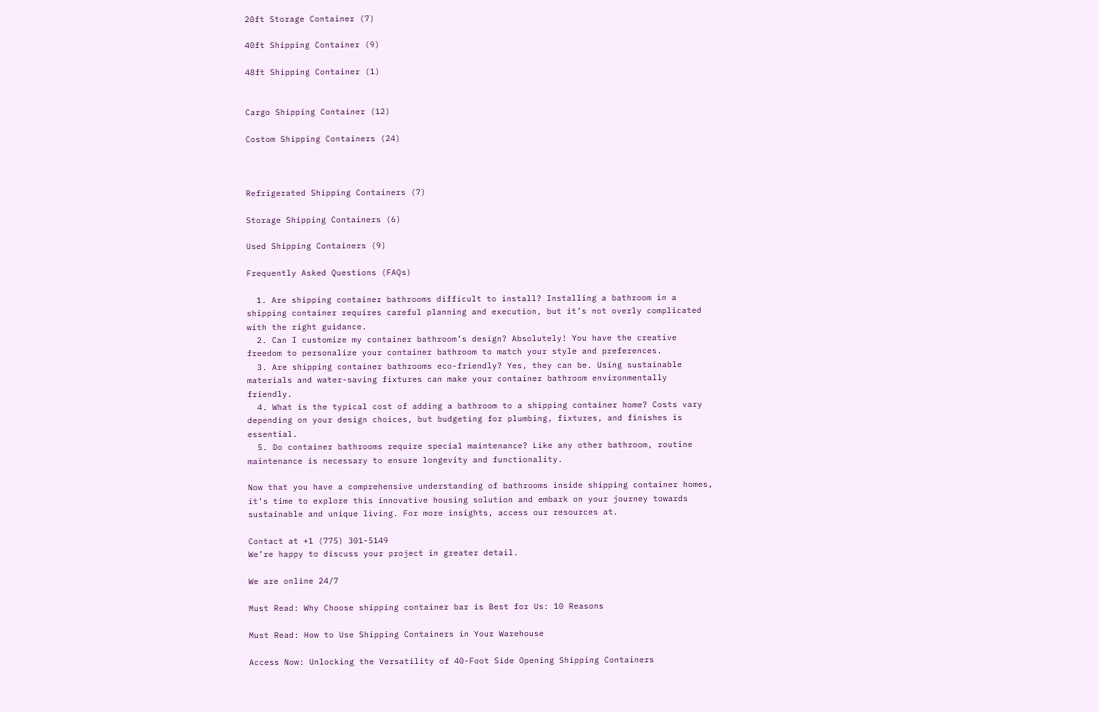20ft Storage Container (7)

40ft Shipping Container (9)

48ft Shipping Container (1)


Cargo Shipping Container (12)

Costom Shipping Containers (24)



Refrigerated Shipping Containers (7)

Storage Shipping Containers (6)

Used Shipping Containers (9)

Frequently Asked Questions (FAQs)

  1. Are shipping container bathrooms difficult to install? Installing a bathroom in a shipping container requires careful planning and execution, but it’s not overly complicated with the right guidance.
  2. Can I customize my container bathroom’s design? Absolutely! You have the creative freedom to personalize your container bathroom to match your style and preferences.
  3. Are shipping container bathrooms eco-friendly? Yes, they can be. Using sustainable materials and water-saving fixtures can make your container bathroom environmentally friendly.
  4. What is the typical cost of adding a bathroom to a shipping container home? Costs vary depending on your design choices, but budgeting for plumbing, fixtures, and finishes is essential.
  5. Do container bathrooms require special maintenance? Like any other bathroom, routine maintenance is necessary to ensure longevity and functionality.

Now that you have a comprehensive understanding of bathrooms inside shipping container homes, it’s time to explore this innovative housing solution and embark on your journey towards sustainable and unique living. For more insights, access our resources at.

Contact at +1 (775) 301-5149
We’re happy to discuss your project in greater detail.

We are online 24/7

Must Read: Why Choose shipping container bar is Best for Us: 10 Reasons

Must Read: How to Use Shipping Containers in Your Warehouse

Access Now: Unlocking the Versatility of 40-Foot Side Opening Shipping Containers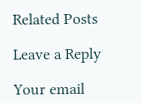Related Posts

Leave a Reply

Your email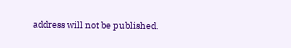address will not be published.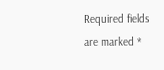Required fields are marked *